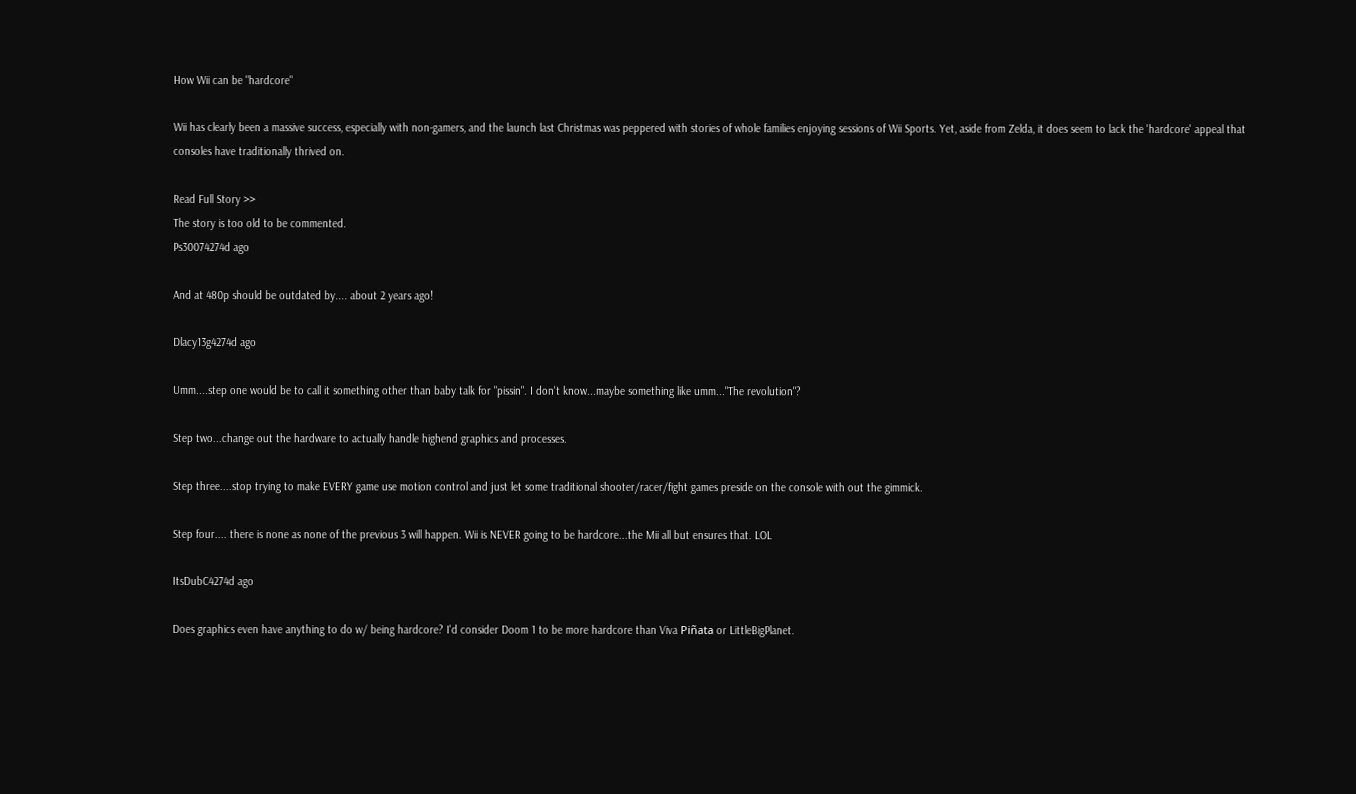How Wii can be "hardcore"

Wii has clearly been a massive success, especially with non-gamers, and the launch last Christmas was peppered with stories of whole families enjoying sessions of Wii Sports. Yet, aside from Zelda, it does seem to lack the 'hardcore' appeal that consoles have traditionally thrived on.

Read Full Story >>
The story is too old to be commented.
Ps30074274d ago

And at 480p should be outdated by.... about 2 years ago!

Dlacy13g4274d ago

Umm....step one would be to call it something other than baby talk for "pissin". I don't know...maybe something like umm..."The revolution"?

Step two...change out the hardware to actually handle highend graphics and processes.

Step three....stop trying to make EVERY game use motion control and just let some traditional shooter/racer/fight games preside on the console with out the gimmick.

Step four.... there is none as none of the previous 3 will happen. Wii is NEVER going to be hardcore...the Mii all but ensures that. LOL

ItsDubC4274d ago

Does graphics even have anything to do w/ being hardcore? I'd consider Doom 1 to be more hardcore than Viva Piñata or LittleBigPlanet.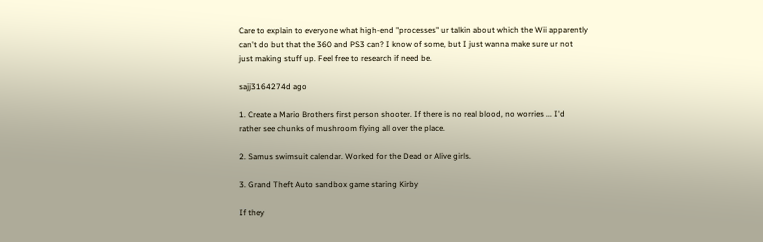Care to explain to everyone what high-end "processes" ur talkin about which the Wii apparently can't do but that the 360 and PS3 can? I know of some, but I just wanna make sure ur not just making stuff up. Feel free to research if need be.

sajj3164274d ago

1. Create a Mario Brothers first person shooter. If there is no real blood, no worries ... I'd rather see chunks of mushroom flying all over the place.

2. Samus swimsuit calendar. Worked for the Dead or Alive girls.

3. Grand Theft Auto sandbox game staring Kirby

If they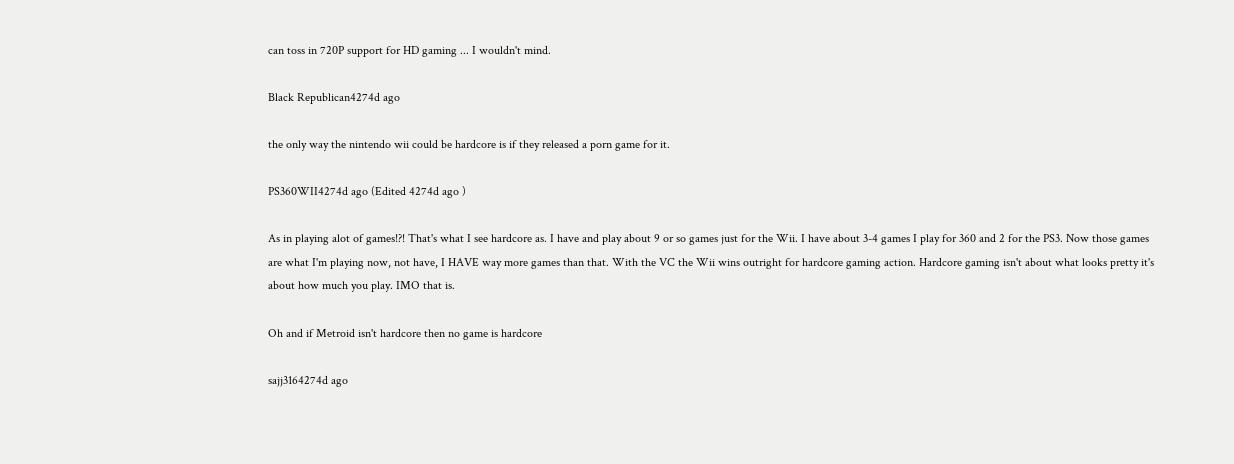can toss in 720P support for HD gaming ... I wouldn't mind.

Black Republican4274d ago

the only way the nintendo wii could be hardcore is if they released a porn game for it.

PS360WII4274d ago (Edited 4274d ago )

As in playing alot of games!?! That's what I see hardcore as. I have and play about 9 or so games just for the Wii. I have about 3-4 games I play for 360 and 2 for the PS3. Now those games are what I'm playing now, not have, I HAVE way more games than that. With the VC the Wii wins outright for hardcore gaming action. Hardcore gaming isn't about what looks pretty it's about how much you play. IMO that is.

Oh and if Metroid isn't hardcore then no game is hardcore

sajj3164274d ago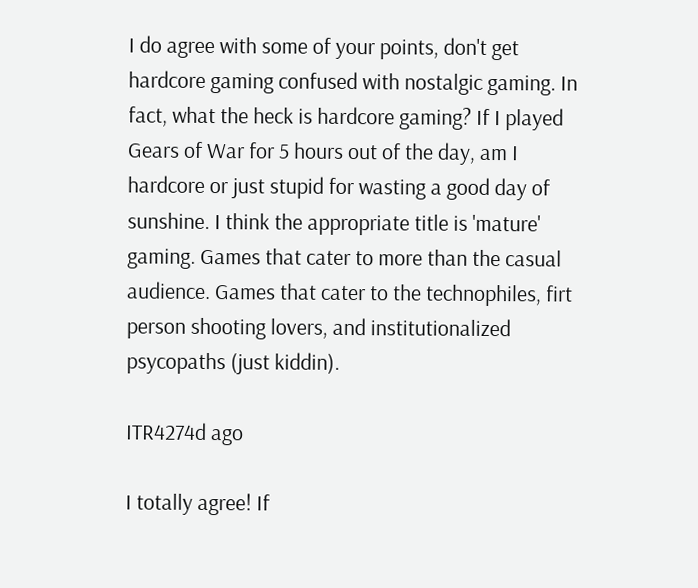I do agree with some of your points, don't get hardcore gaming confused with nostalgic gaming. In fact, what the heck is hardcore gaming? If I played Gears of War for 5 hours out of the day, am I hardcore or just stupid for wasting a good day of sunshine. I think the appropriate title is 'mature' gaming. Games that cater to more than the casual audience. Games that cater to the technophiles, firt person shooting lovers, and institutionalized psycopaths (just kiddin).

ITR4274d ago

I totally agree! If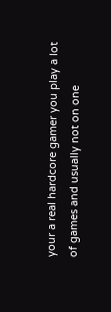your a real hardcore gamer you play a lot of games and usually not on one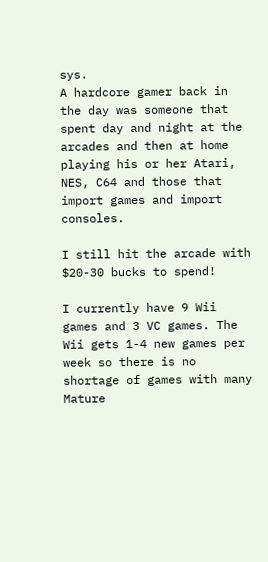sys.
A hardcore gamer back in the day was someone that spent day and night at the arcades and then at home playing his or her Atari, NES, C64 and those that import games and import consoles.

I still hit the arcade with $20-30 bucks to spend!

I currently have 9 Wii games and 3 VC games. The Wii gets 1-4 new games per week so there is no shortage of games with many Mature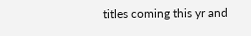titles coming this yr and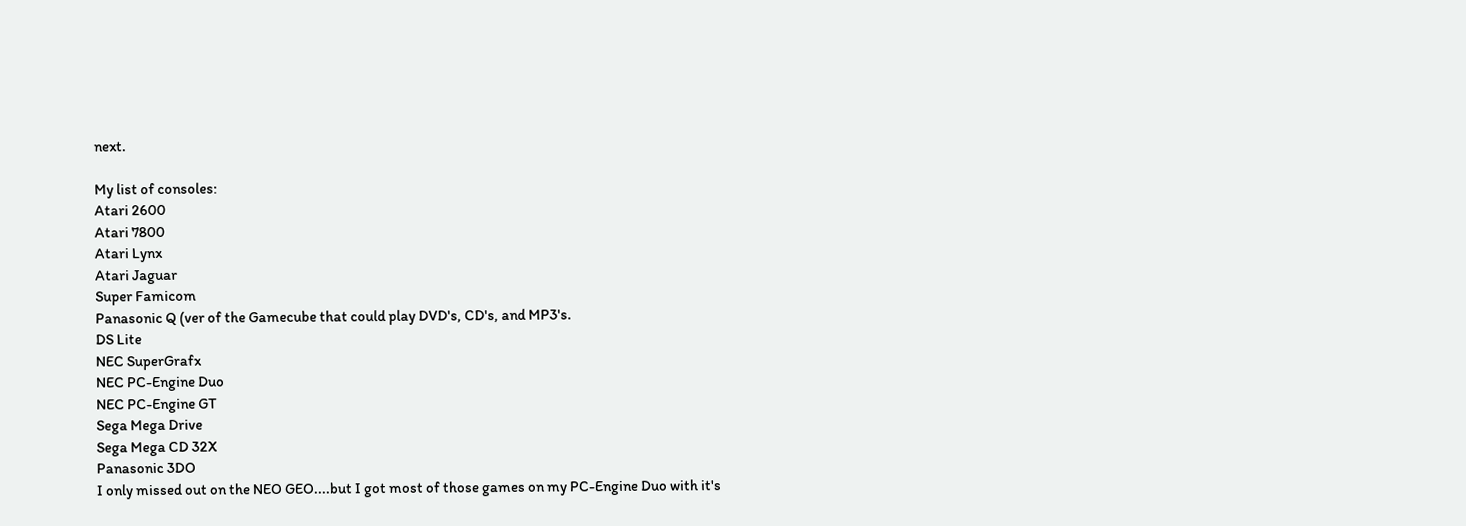next.

My list of consoles:
Atari 2600
Atari 7800
Atari Lynx
Atari Jaguar
Super Famicom
Panasonic Q (ver of the Gamecube that could play DVD's, CD's, and MP3's.
DS Lite
NEC SuperGrafx
NEC PC-Engine Duo
NEC PC-Engine GT
Sega Mega Drive
Sega Mega CD 32X
Panasonic 3DO
I only missed out on the NEO GEO....but I got most of those games on my PC-Engine Duo with it's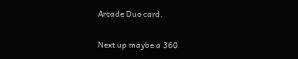Arcade Duo card.

Next up maybe a 360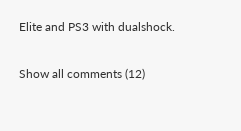Elite and PS3 with dualshock.

Show all comments (12)